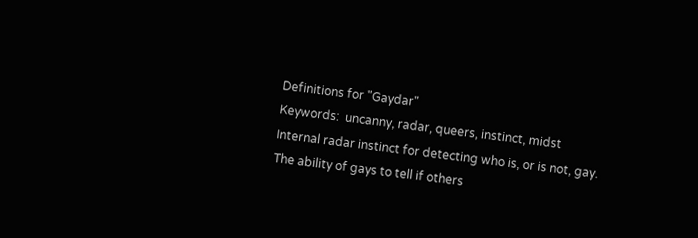Definitions for "Gaydar"
Keywords:  uncanny, radar, queers, instinct, midst
Internal radar instinct for detecting who is, or is not, gay.
The ability of gays to tell if others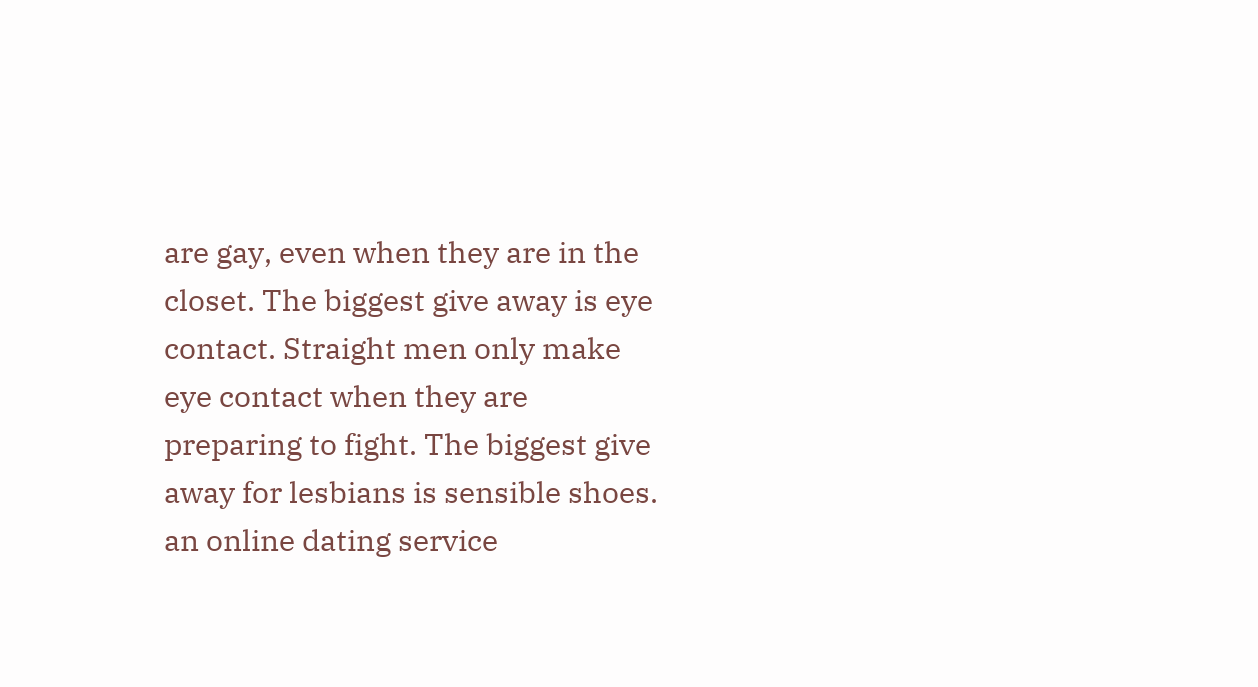are gay, even when they are in the closet. The biggest give away is eye contact. Straight men only make eye contact when they are preparing to fight. The biggest give away for lesbians is sensible shoes.
an online dating service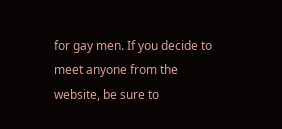for gay men. If you decide to meet anyone from the website, be sure to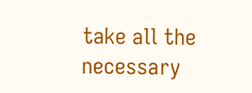take all the necessary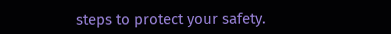steps to protect your safety.